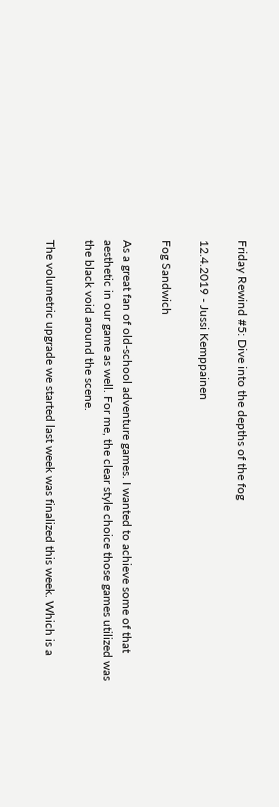Friday Rewind #5: Dive into the depths of the fog

12.4.2019 - Jussi Kemppainen

Fog Sandwich

As a great fan of old-school adventure games. I wanted to achieve some of that aesthetic in our game as well. For me, the clear style choice those games utilized was the black void around the scene.

The volumetric upgrade we started last week was finalized this week. Which is a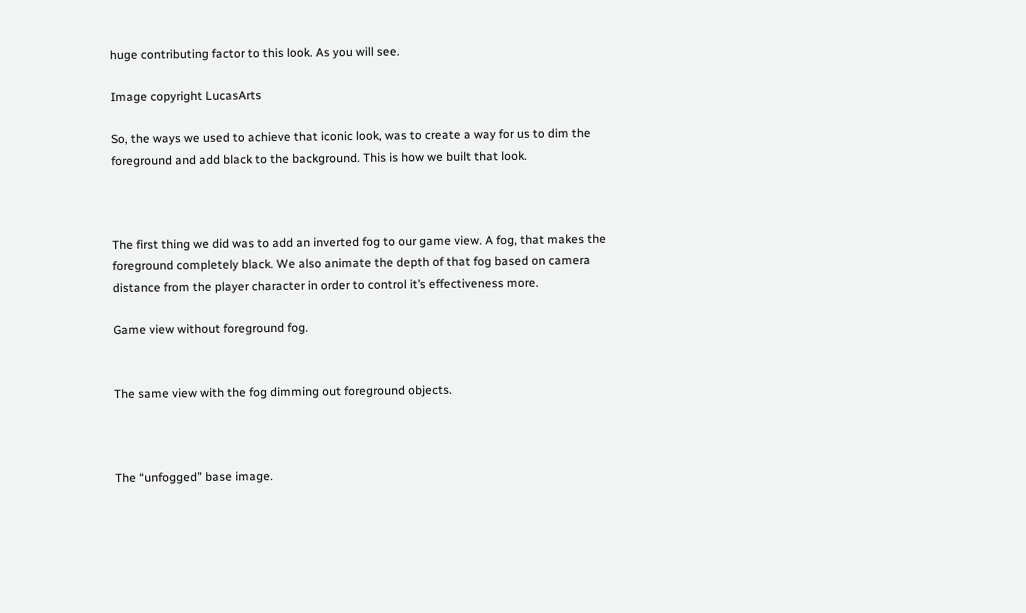huge contributing factor to this look. As you will see.

Image copyright LucasArts

So, the ways we used to achieve that iconic look, was to create a way for us to dim the foreground and add black to the background. This is how we built that look.



The first thing we did was to add an inverted fog to our game view. A fog, that makes the foreground completely black. We also animate the depth of that fog based on camera distance from the player character in order to control it’s effectiveness more.

Game view without foreground fog.


The same view with the fog dimming out foreground objects.



The “unfogged” base image.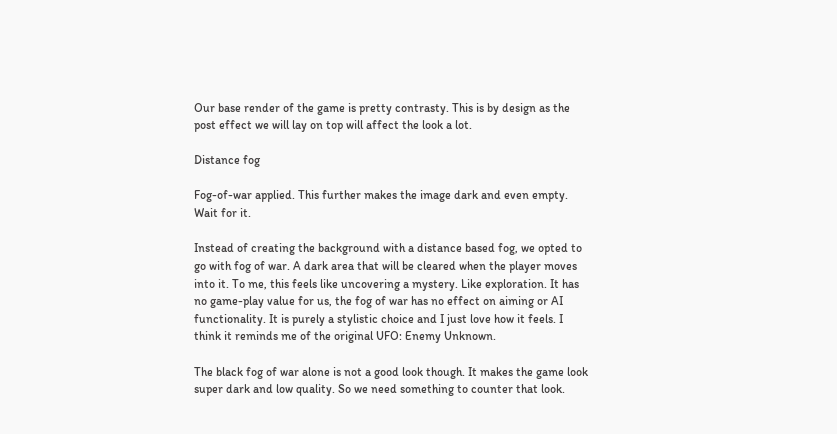Our base render of the game is pretty contrasty. This is by design as the post effect we will lay on top will affect the look a lot.

Distance fog

Fog-of-war applied. This further makes the image dark and even empty. Wait for it.

Instead of creating the background with a distance based fog, we opted to go with fog of war. A dark area that will be cleared when the player moves into it. To me, this feels like uncovering a mystery. Like exploration. It has no game-play value for us, the fog of war has no effect on aiming or AI functionality. It is purely a stylistic choice and I just love how it feels. I think it reminds me of the original UFO: Enemy Unknown.

The black fog of war alone is not a good look though. It makes the game look super dark and low quality. So we need something to counter that look.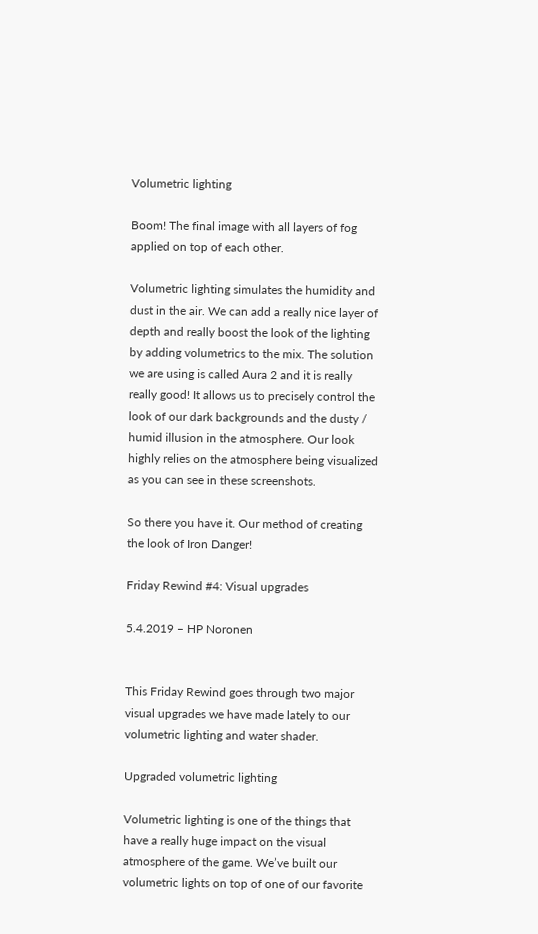Volumetric lighting

Boom! The final image with all layers of fog applied on top of each other.

Volumetric lighting simulates the humidity and dust in the air. We can add a really nice layer of depth and really boost the look of the lighting by adding volumetrics to the mix. The solution we are using is called Aura 2 and it is really really good! It allows us to precisely control the look of our dark backgrounds and the dusty / humid illusion in the atmosphere. Our look highly relies on the atmosphere being visualized as you can see in these screenshots.

So there you have it. Our method of creating the look of Iron Danger!

Friday Rewind #4: Visual upgrades

5.4.2019 – HP Noronen


This Friday Rewind goes through two major visual upgrades we have made lately to our volumetric lighting and water shader.

Upgraded volumetric lighting

Volumetric lighting is one of the things that have a really huge impact on the visual atmosphere of the game. We’ve built our volumetric lights on top of one of our favorite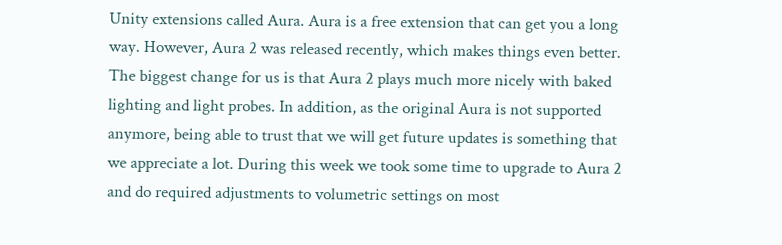Unity extensions called Aura. Aura is a free extension that can get you a long way. However, Aura 2 was released recently, which makes things even better. The biggest change for us is that Aura 2 plays much more nicely with baked lighting and light probes. In addition, as the original Aura is not supported anymore, being able to trust that we will get future updates is something that we appreciate a lot. During this week we took some time to upgrade to Aura 2 and do required adjustments to volumetric settings on most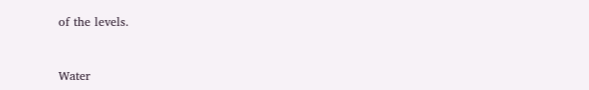of the levels.


Water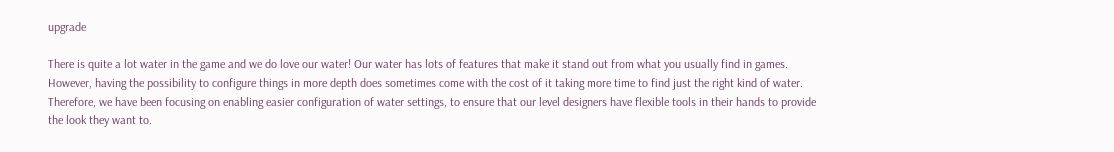upgrade

There is quite a lot water in the game and we do love our water! Our water has lots of features that make it stand out from what you usually find in games. However, having the possibility to configure things in more depth does sometimes come with the cost of it taking more time to find just the right kind of water. Therefore, we have been focusing on enabling easier configuration of water settings, to ensure that our level designers have flexible tools in their hands to provide the look they want to.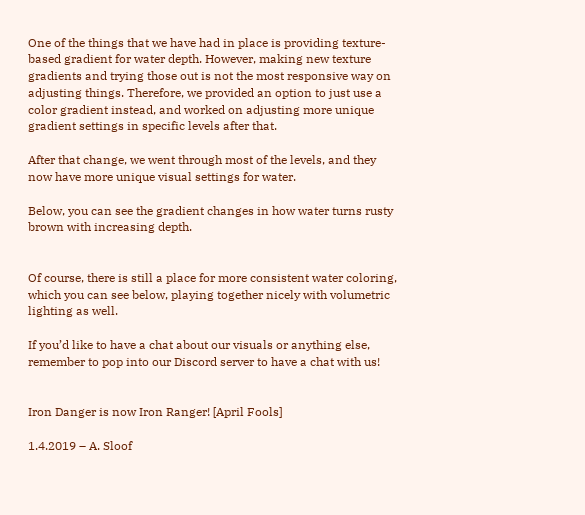One of the things that we have had in place is providing texture-based gradient for water depth. However, making new texture gradients and trying those out is not the most responsive way on adjusting things. Therefore, we provided an option to just use a color gradient instead, and worked on adjusting more unique gradient settings in specific levels after that.

After that change, we went through most of the levels, and they now have more unique visual settings for water.

Below, you can see the gradient changes in how water turns rusty brown with increasing depth.


Of course, there is still a place for more consistent water coloring, which you can see below, playing together nicely with volumetric lighting as well.

If you’d like to have a chat about our visuals or anything else, remember to pop into our Discord server to have a chat with us!


Iron Danger is now Iron Ranger! [April Fools]

1.4.2019 – A. Sloof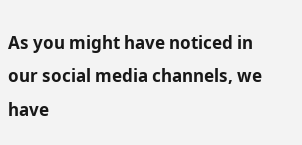As you might have noticed in our social media channels, we have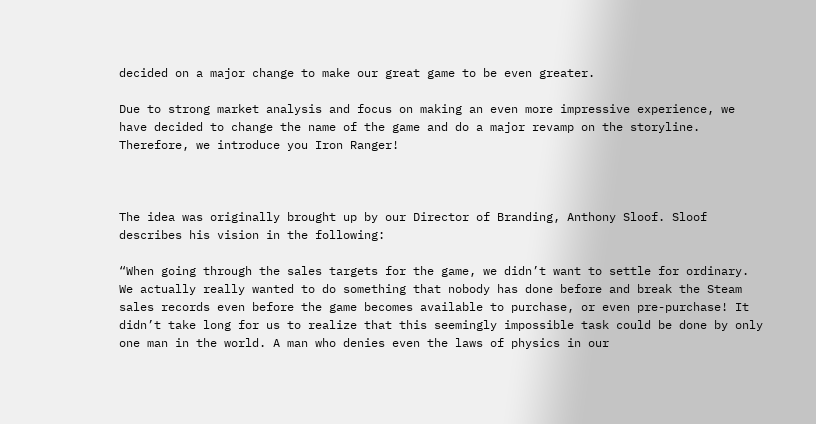decided on a major change to make our great game to be even greater.

Due to strong market analysis and focus on making an even more impressive experience, we have decided to change the name of the game and do a major revamp on the storyline. Therefore, we introduce you Iron Ranger!



The idea was originally brought up by our Director of Branding, Anthony Sloof. Sloof describes his vision in the following:

“When going through the sales targets for the game, we didn’t want to settle for ordinary. We actually really wanted to do something that nobody has done before and break the Steam sales records even before the game becomes available to purchase, or even pre-purchase! It didn’t take long for us to realize that this seemingly impossible task could be done by only one man in the world. A man who denies even the laws of physics in our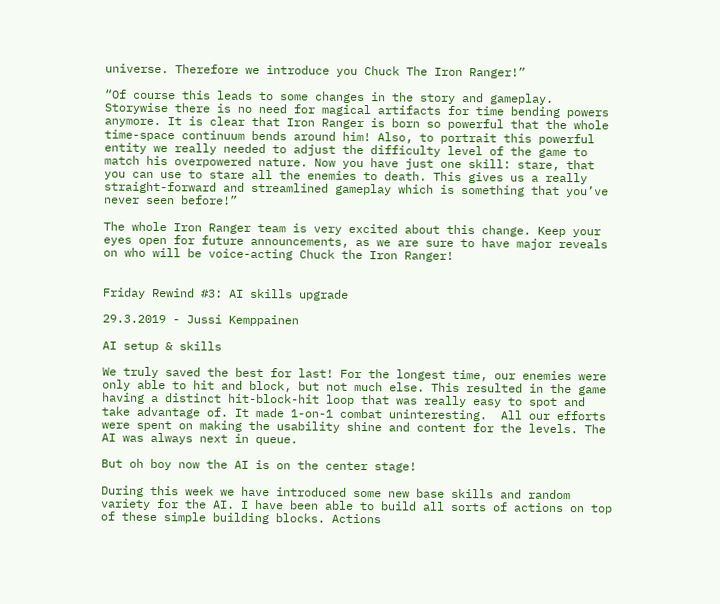universe. Therefore we introduce you Chuck The Iron Ranger!”

“Of course this leads to some changes in the story and gameplay. Storywise there is no need for magical artifacts for time bending powers anymore. It is clear that Iron Ranger is born so powerful that the whole time-space continuum bends around him! Also, to portrait this powerful entity we really needed to adjust the difficulty level of the game to match his overpowered nature. Now you have just one skill: stare, that you can use to stare all the enemies to death. This gives us a really straight-forward and streamlined gameplay which is something that you’ve never seen before!”

The whole Iron Ranger team is very excited about this change. Keep your eyes open for future announcements, as we are sure to have major reveals on who will be voice-acting Chuck the Iron Ranger!


Friday Rewind #3: AI skills upgrade

29.3.2019 - Jussi Kemppainen

AI setup & skills

We truly saved the best for last! For the longest time, our enemies were only able to hit and block, but not much else. This resulted in the game having a distinct hit-block-hit loop that was really easy to spot and take advantage of. It made 1-on-1 combat uninteresting.  All our efforts were spent on making the usability shine and content for the levels. The AI was always next in queue.

But oh boy now the AI is on the center stage!

During this week we have introduced some new base skills and random variety for the AI. I have been able to build all sorts of actions on top of these simple building blocks. Actions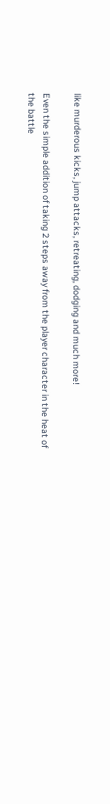like murderous kicks, jump attacks, retreating, dodging and much more!

Even the simple addition of taking 2 steps away from the player character in the heat of the battle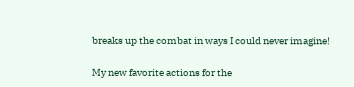breaks up the combat in ways I could never imagine!

My new favorite actions for the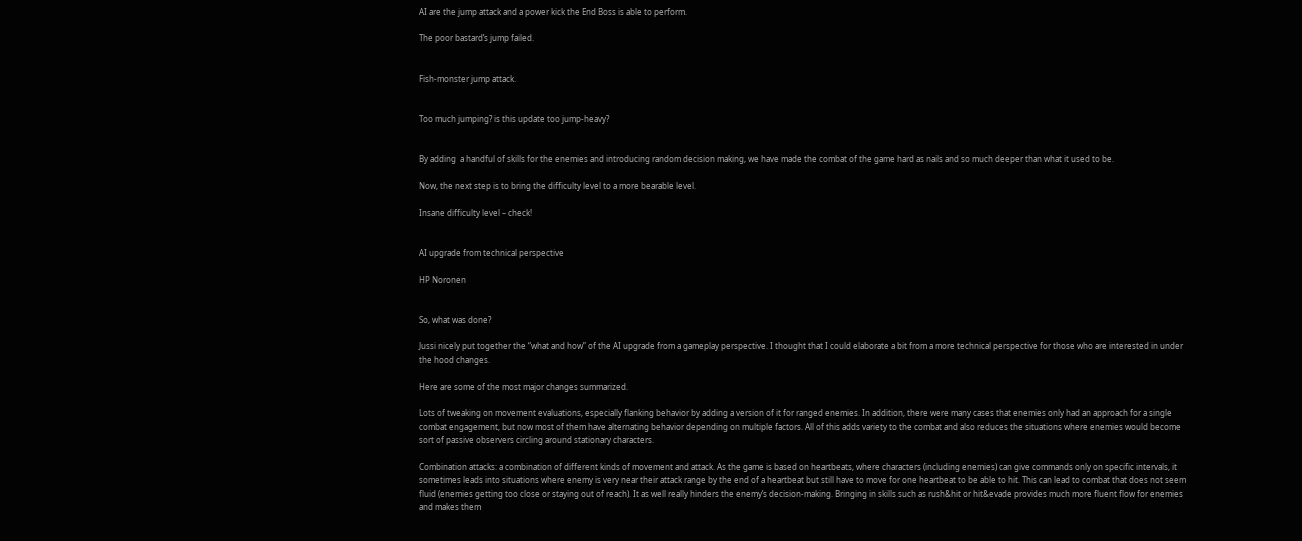AI are the jump attack and a power kick the End Boss is able to perform.

The poor bastard’s jump failed.


Fish-monster jump attack.


Too much jumping? is this update too jump-heavy?


By adding  a handful of skills for the enemies and introducing random decision making, we have made the combat of the game hard as nails and so much deeper than what it used to be.

Now, the next step is to bring the difficulty level to a more bearable level.

Insane difficulty level – check!


AI upgrade from technical perspective

HP Noronen


So, what was done?

Jussi nicely put together the “what and how” of the AI upgrade from a gameplay perspective. I thought that I could elaborate a bit from a more technical perspective for those who are interested in under the hood changes.

Here are some of the most major changes summarized.

Lots of tweaking on movement evaluations, especially flanking behavior by adding a version of it for ranged enemies. In addition, there were many cases that enemies only had an approach for a single combat engagement, but now most of them have alternating behavior depending on multiple factors. All of this adds variety to the combat and also reduces the situations where enemies would become sort of passive observers circling around stationary characters.

Combination attacks: a combination of different kinds of movement and attack. As the game is based on heartbeats, where characters (including enemies) can give commands only on specific intervals, it sometimes leads into situations where enemy is very near their attack range by the end of a heartbeat but still have to move for one heartbeat to be able to hit. This can lead to combat that does not seem fluid (enemies getting too close or staying out of reach). It as well really hinders the enemy’s decision-making. Bringing in skills such as rush&hit or hit&evade provides much more fluent flow for enemies and makes them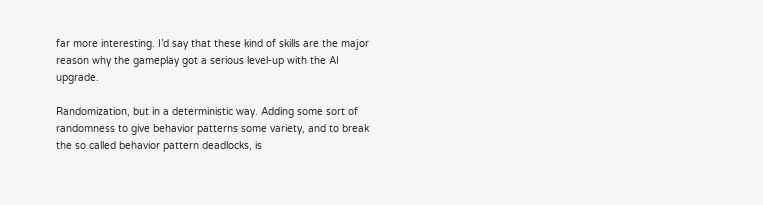far more interesting. I’d say that these kind of skills are the major reason why the gameplay got a serious level-up with the AI upgrade.

Randomization, but in a deterministic way. Adding some sort of randomness to give behavior patterns some variety, and to break the so called behavior pattern deadlocks, is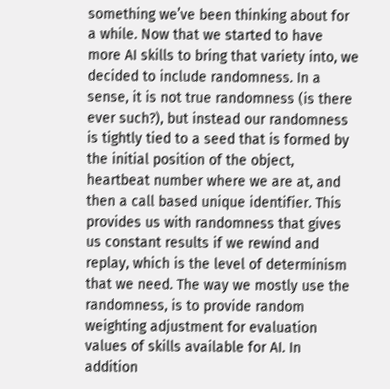something we’ve been thinking about for a while. Now that we started to have more AI skills to bring that variety into, we decided to include randomness. In a sense, it is not true randomness (is there ever such?), but instead our randomness is tightly tied to a seed that is formed by the initial position of the object, heartbeat number where we are at, and then a call based unique identifier. This provides us with randomness that gives us constant results if we rewind and replay, which is the level of determinism that we need. The way we mostly use the randomness, is to provide random weighting adjustment for evaluation values of skills available for AI. In addition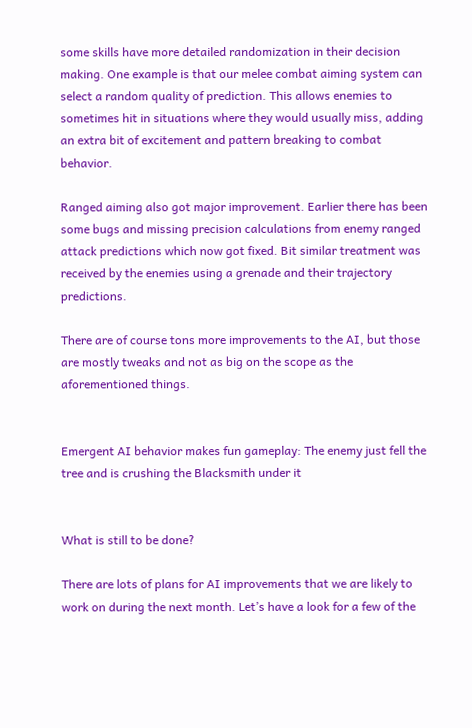some skills have more detailed randomization in their decision making. One example is that our melee combat aiming system can select a random quality of prediction. This allows enemies to sometimes hit in situations where they would usually miss, adding an extra bit of excitement and pattern breaking to combat behavior.

Ranged aiming also got major improvement. Earlier there has been some bugs and missing precision calculations from enemy ranged attack predictions which now got fixed. Bit similar treatment was received by the enemies using a grenade and their trajectory predictions.

There are of course tons more improvements to the AI, but those are mostly tweaks and not as big on the scope as the aforementioned things.


Emergent AI behavior makes fun gameplay: The enemy just fell the tree and is crushing the Blacksmith under it


What is still to be done?

There are lots of plans for AI improvements that we are likely to work on during the next month. Let’s have a look for a few of the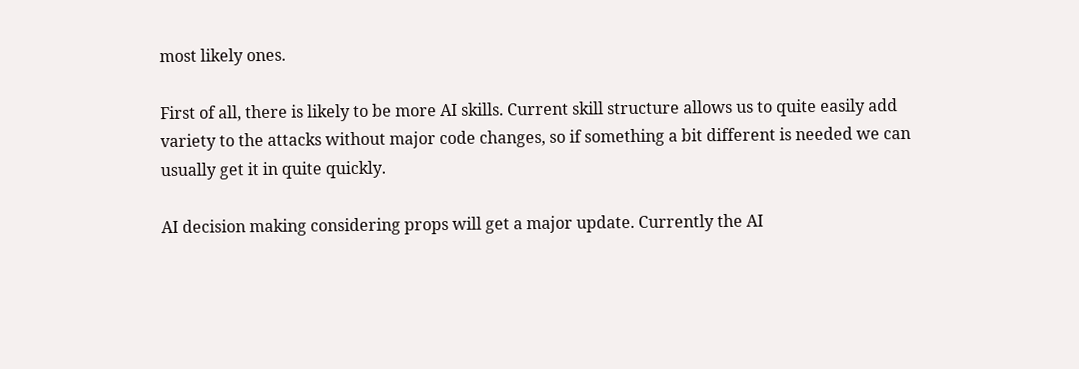most likely ones.

First of all, there is likely to be more AI skills. Current skill structure allows us to quite easily add variety to the attacks without major code changes, so if something a bit different is needed we can usually get it in quite quickly.

AI decision making considering props will get a major update. Currently the AI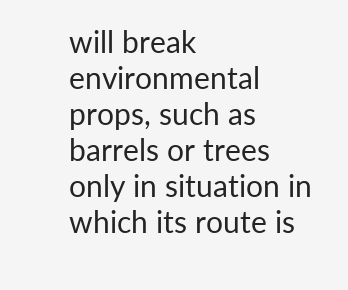will break environmental props, such as barrels or trees only in situation in which its route is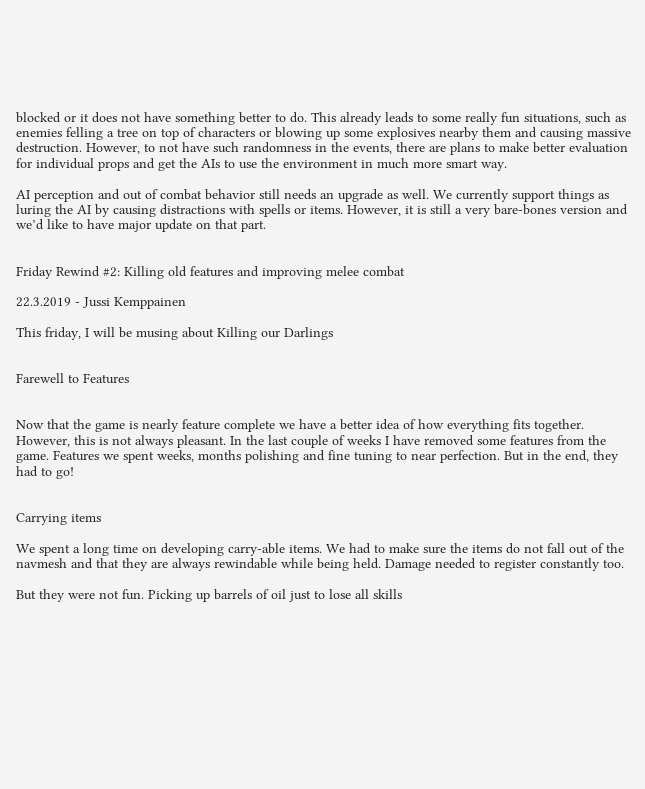blocked or it does not have something better to do. This already leads to some really fun situations, such as enemies felling a tree on top of characters or blowing up some explosives nearby them and causing massive destruction. However, to not have such randomness in the events, there are plans to make better evaluation for individual props and get the AIs to use the environment in much more smart way.

AI perception and out of combat behavior still needs an upgrade as well. We currently support things as luring the AI by causing distractions with spells or items. However, it is still a very bare-bones version and we’d like to have major update on that part.


Friday Rewind #2: Killing old features and improving melee combat

22.3.2019 - Jussi Kemppainen

This friday, I will be musing about Killing our Darlings


Farewell to Features


Now that the game is nearly feature complete we have a better idea of how everything fits together. However, this is not always pleasant. In the last couple of weeks I have removed some features from the game. Features we spent weeks, months polishing and fine tuning to near perfection. But in the end, they had to go!


Carrying items

We spent a long time on developing carry-able items. We had to make sure the items do not fall out of the navmesh and that they are always rewindable while being held. Damage needed to register constantly too.

But they were not fun. Picking up barrels of oil just to lose all skills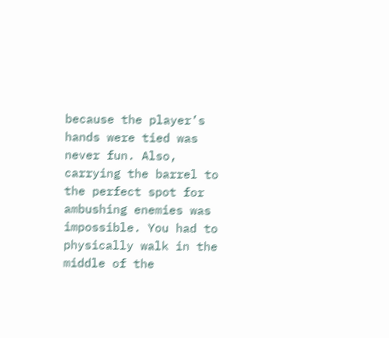because the player’s hands were tied was never fun. Also, carrying the barrel to the perfect spot for ambushing enemies was impossible. You had to physically walk in the middle of the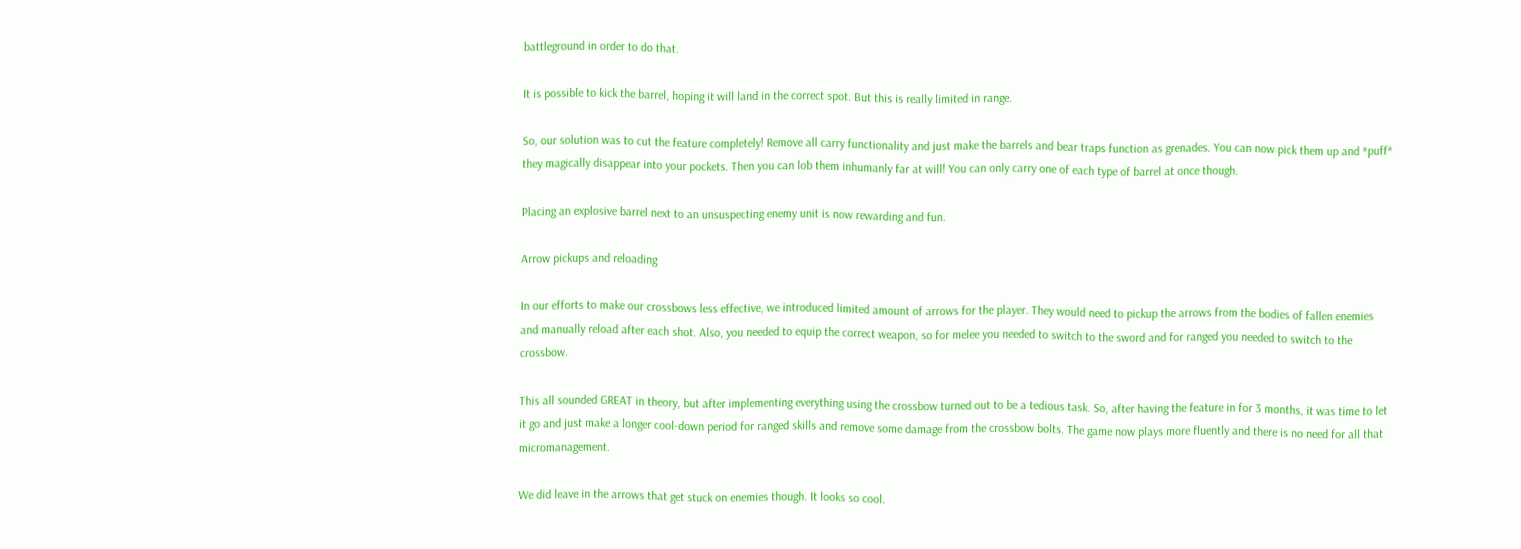battleground in order to do that.

It is possible to kick the barrel, hoping it will land in the correct spot. But this is really limited in range.

So, our solution was to cut the feature completely! Remove all carry functionality and just make the barrels and bear traps function as grenades. You can now pick them up and *puff* they magically disappear into your pockets. Then you can lob them inhumanly far at will! You can only carry one of each type of barrel at once though.

Placing an explosive barrel next to an unsuspecting enemy unit is now rewarding and fun.

Arrow pickups and reloading

In our efforts to make our crossbows less effective, we introduced limited amount of arrows for the player. They would need to pickup the arrows from the bodies of fallen enemies and manually reload after each shot. Also, you needed to equip the correct weapon, so for melee you needed to switch to the sword and for ranged you needed to switch to the crossbow.

This all sounded GREAT in theory, but after implementing everything using the crossbow turned out to be a tedious task. So, after having the feature in for 3 months, it was time to let it go and just make a longer cool-down period for ranged skills and remove some damage from the crossbow bolts. The game now plays more fluently and there is no need for all that micromanagement.

We did leave in the arrows that get stuck on enemies though. It looks so cool.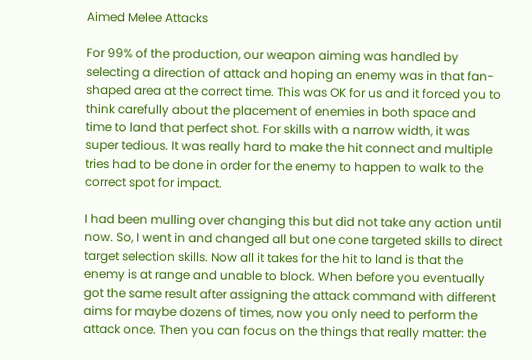Aimed Melee Attacks

For 99% of the production, our weapon aiming was handled by selecting a direction of attack and hoping an enemy was in that fan-shaped area at the correct time. This was OK for us and it forced you to think carefully about the placement of enemies in both space and time to land that perfect shot. For skills with a narrow width, it was super tedious. It was really hard to make the hit connect and multiple tries had to be done in order for the enemy to happen to walk to the correct spot for impact.

I had been mulling over changing this but did not take any action until now. So, I went in and changed all but one cone targeted skills to direct target selection skills. Now all it takes for the hit to land is that the enemy is at range and unable to block. When before you eventually got the same result after assigning the attack command with different aims for maybe dozens of times, now you only need to perform the attack once. Then you can focus on the things that really matter: the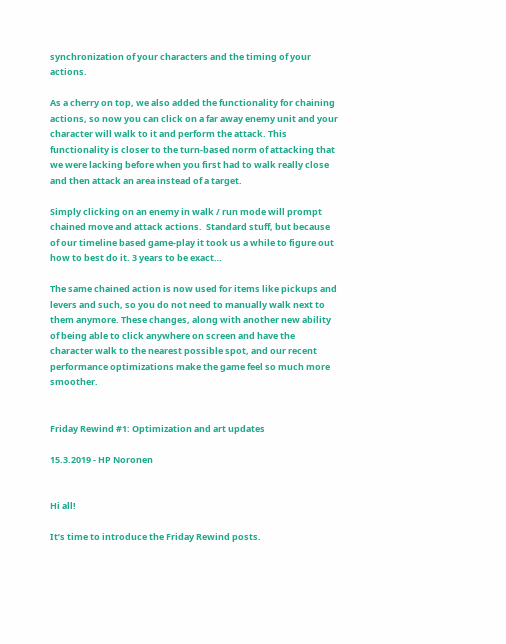synchronization of your characters and the timing of your actions.

As a cherry on top, we also added the functionality for chaining actions, so now you can click on a far away enemy unit and your character will walk to it and perform the attack. This functionality is closer to the turn-based norm of attacking that we were lacking before when you first had to walk really close and then attack an area instead of a target.

Simply clicking on an enemy in walk / run mode will prompt chained move and attack actions.  Standard stuff, but because of our timeline based game-play it took us a while to figure out how to best do it. 3 years to be exact…

The same chained action is now used for items like pickups and levers and such, so you do not need to manually walk next to them anymore. These changes, along with another new ability of being able to click anywhere on screen and have the character walk to the nearest possible spot, and our recent performance optimizations make the game feel so much more smoother.


Friday Rewind #1: Optimization and art updates

15.3.2019 - HP Noronen


Hi all!

It’s time to introduce the Friday Rewind posts.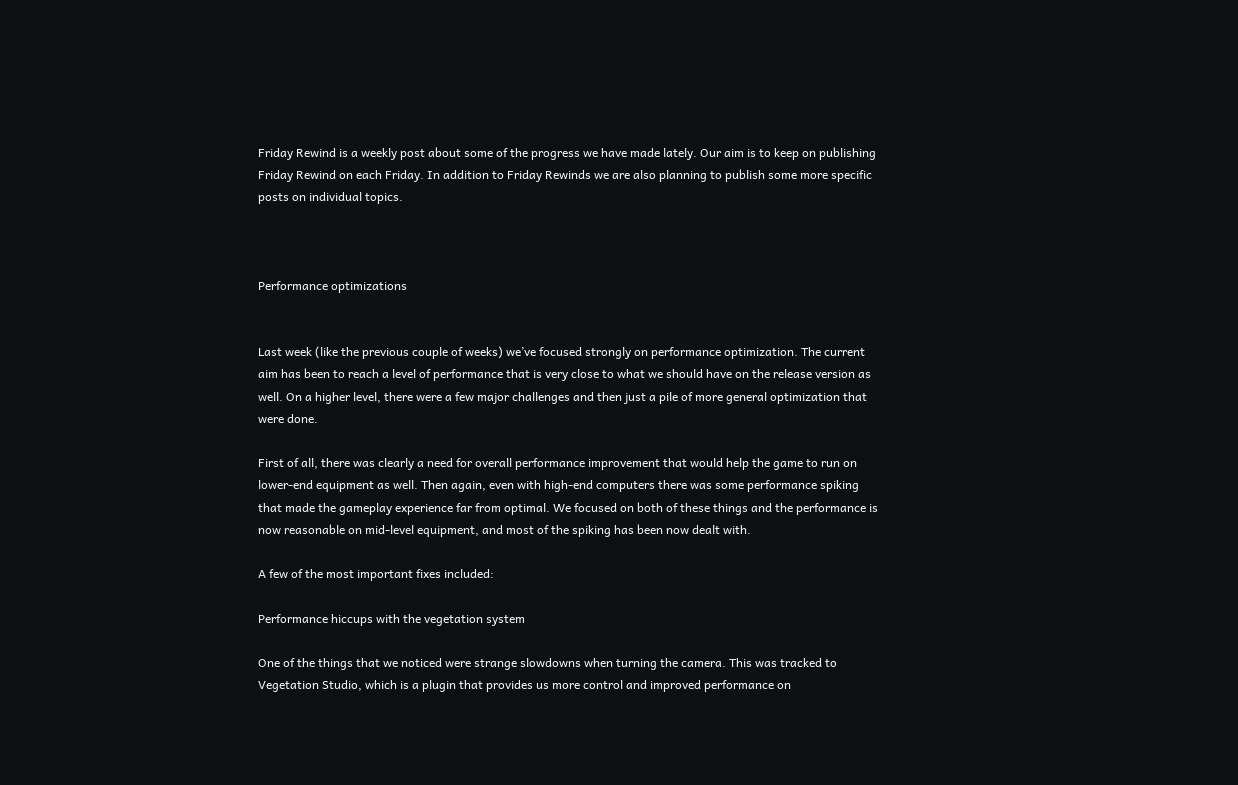Friday Rewind is a weekly post about some of the progress we have made lately. Our aim is to keep on publishing Friday Rewind on each Friday. In addition to Friday Rewinds we are also planning to publish some more specific posts on individual topics.



Performance optimizations


Last week (like the previous couple of weeks) we’ve focused strongly on performance optimization. The current aim has been to reach a level of performance that is very close to what we should have on the release version as well. On a higher level, there were a few major challenges and then just a pile of more general optimization that were done.

First of all, there was clearly a need for overall performance improvement that would help the game to run on lower-end equipment as well. Then again, even with high-end computers there was some performance spiking that made the gameplay experience far from optimal. We focused on both of these things and the performance is now reasonable on mid-level equipment, and most of the spiking has been now dealt with.

A few of the most important fixes included:

Performance hiccups with the vegetation system

One of the things that we noticed were strange slowdowns when turning the camera. This was tracked to Vegetation Studio, which is a plugin that provides us more control and improved performance on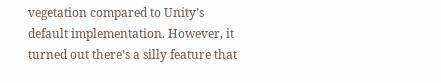vegetation compared to Unity’s default implementation. However, it turned out there’s a silly feature that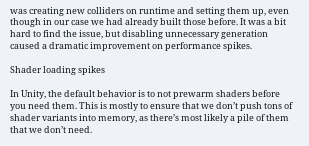was creating new colliders on runtime and setting them up, even though in our case we had already built those before. It was a bit hard to find the issue, but disabling unnecessary generation caused a dramatic improvement on performance spikes.

Shader loading spikes

In Unity, the default behavior is to not prewarm shaders before you need them. This is mostly to ensure that we don’t push tons of shader variants into memory, as there’s most likely a pile of them that we don’t need.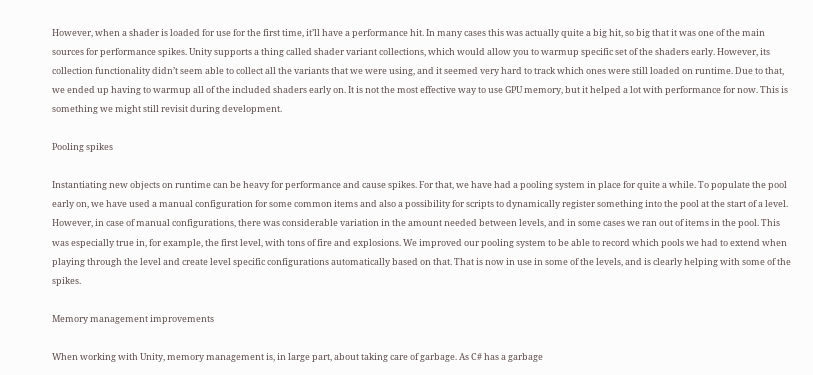However, when a shader is loaded for use for the first time, it’ll have a performance hit. In many cases this was actually quite a big hit, so big that it was one of the main sources for performance spikes. Unity supports a thing called shader variant collections, which would allow you to warmup specific set of the shaders early. However, its collection functionality didn’t seem able to collect all the variants that we were using, and it seemed very hard to track which ones were still loaded on runtime. Due to that, we ended up having to warmup all of the included shaders early on. It is not the most effective way to use GPU memory, but it helped a lot with performance for now. This is something we might still revisit during development.

Pooling spikes

Instantiating new objects on runtime can be heavy for performance and cause spikes. For that, we have had a pooling system in place for quite a while. To populate the pool early on, we have used a manual configuration for some common items and also a possibility for scripts to dynamically register something into the pool at the start of a level. However, in case of manual configurations, there was considerable variation in the amount needed between levels, and in some cases we ran out of items in the pool. This was especially true in, for example, the first level, with tons of fire and explosions. We improved our pooling system to be able to record which pools we had to extend when playing through the level and create level specific configurations automatically based on that. That is now in use in some of the levels, and is clearly helping with some of the spikes.

Memory management improvements

When working with Unity, memory management is, in large part, about taking care of garbage. As C# has a garbage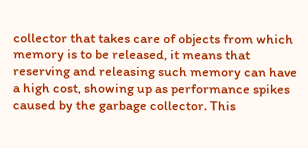collector that takes care of objects from which memory is to be released, it means that reserving and releasing such memory can have a high cost, showing up as performance spikes caused by the garbage collector. This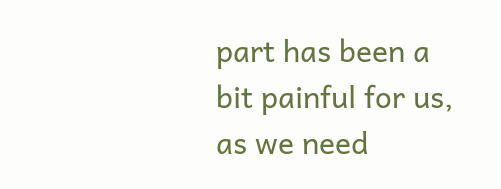part has been a bit painful for us, as we need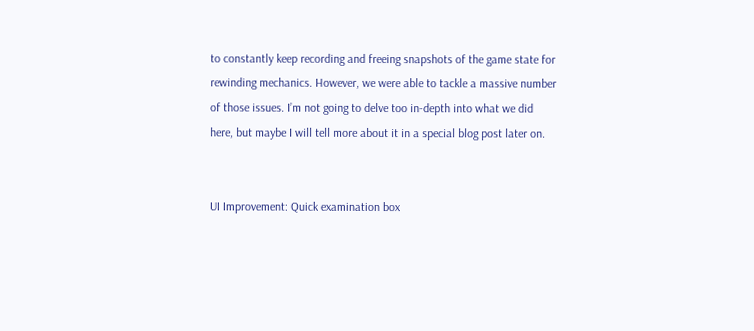to constantly keep recording and freeing snapshots of the game state for rewinding mechanics. However, we were able to tackle a massive number of those issues. I’m not going to delve too in-depth into what we did here, but maybe I will tell more about it in a special blog post later on.


UI Improvement: Quick examination box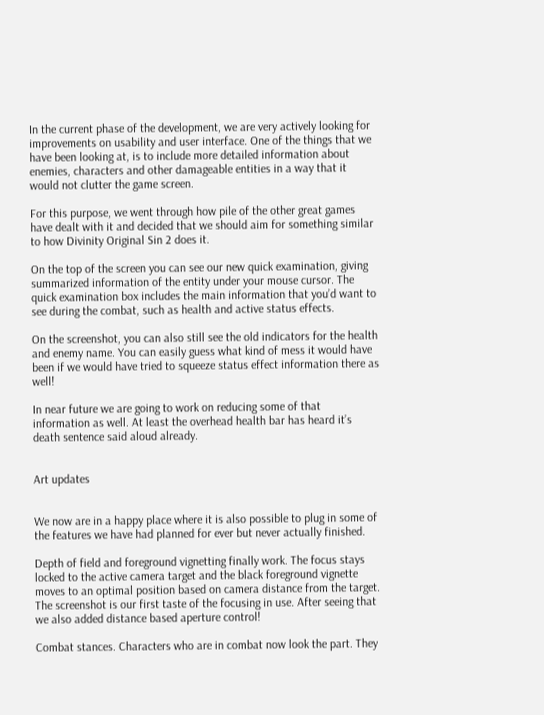In the current phase of the development, we are very actively looking for improvements on usability and user interface. One of the things that we have been looking at, is to include more detailed information about enemies, characters and other damageable entities in a way that it would not clutter the game screen.

For this purpose, we went through how pile of the other great games have dealt with it and decided that we should aim for something similar to how Divinity Original Sin 2 does it.

On the top of the screen you can see our new quick examination, giving summarized information of the entity under your mouse cursor. The quick examination box includes the main information that you’d want to see during the combat, such as health and active status effects.

On the screenshot, you can also still see the old indicators for the health and enemy name. You can easily guess what kind of mess it would have been if we would have tried to squeeze status effect information there as well!

In near future we are going to work on reducing some of that information as well. At least the overhead health bar has heard it’s death sentence said aloud already.


Art updates


We now are in a happy place where it is also possible to plug in some of the features we have had planned for ever but never actually finished.

Depth of field and foreground vignetting finally work. The focus stays locked to the active camera target and the black foreground vignette moves to an optimal position based on camera distance from the target. The screenshot is our first taste of the focusing in use. After seeing that we also added distance based aperture control!

Combat stances. Characters who are in combat now look the part. They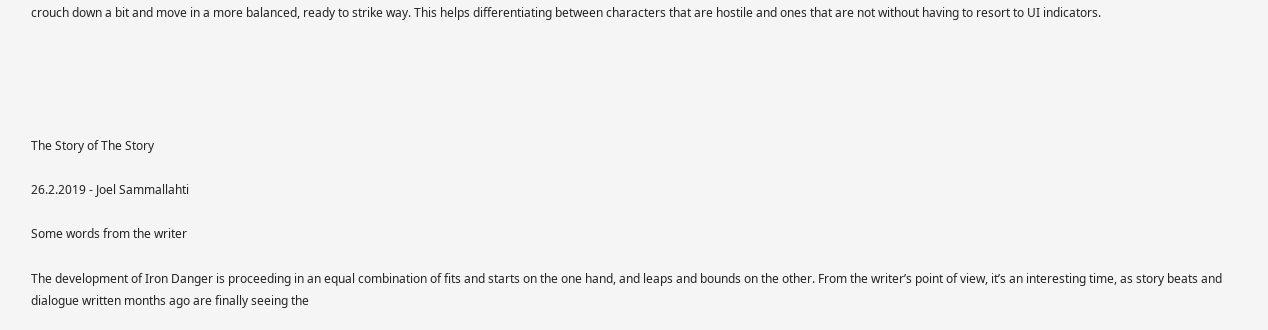crouch down a bit and move in a more balanced, ready to strike way. This helps differentiating between characters that are hostile and ones that are not without having to resort to UI indicators.





The Story of The Story

26.2.2019 - Joel Sammallahti

Some words from the writer

The development of Iron Danger is proceeding in an equal combination of fits and starts on the one hand, and leaps and bounds on the other. From the writer’s point of view, it’s an interesting time, as story beats and dialogue written months ago are finally seeing the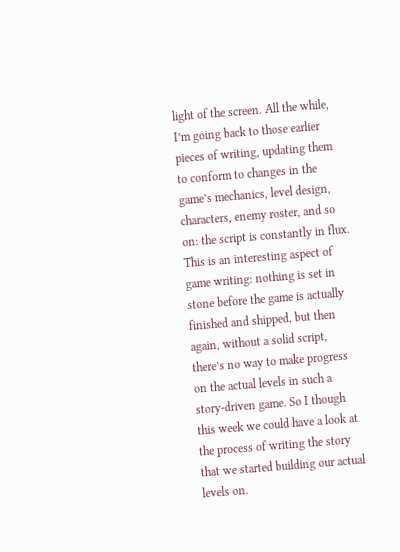light of the screen. All the while, I’m going back to those earlier pieces of writing, updating them to conform to changes in the game’s mechanics, level design, characters, enemy roster, and so on: the script is constantly in flux. This is an interesting aspect of game writing: nothing is set in stone before the game is actually finished and shipped, but then again, without a solid script, there’s no way to make progress on the actual levels in such a story-driven game. So I though this week we could have a look at the process of writing the story that we started building our actual levels on.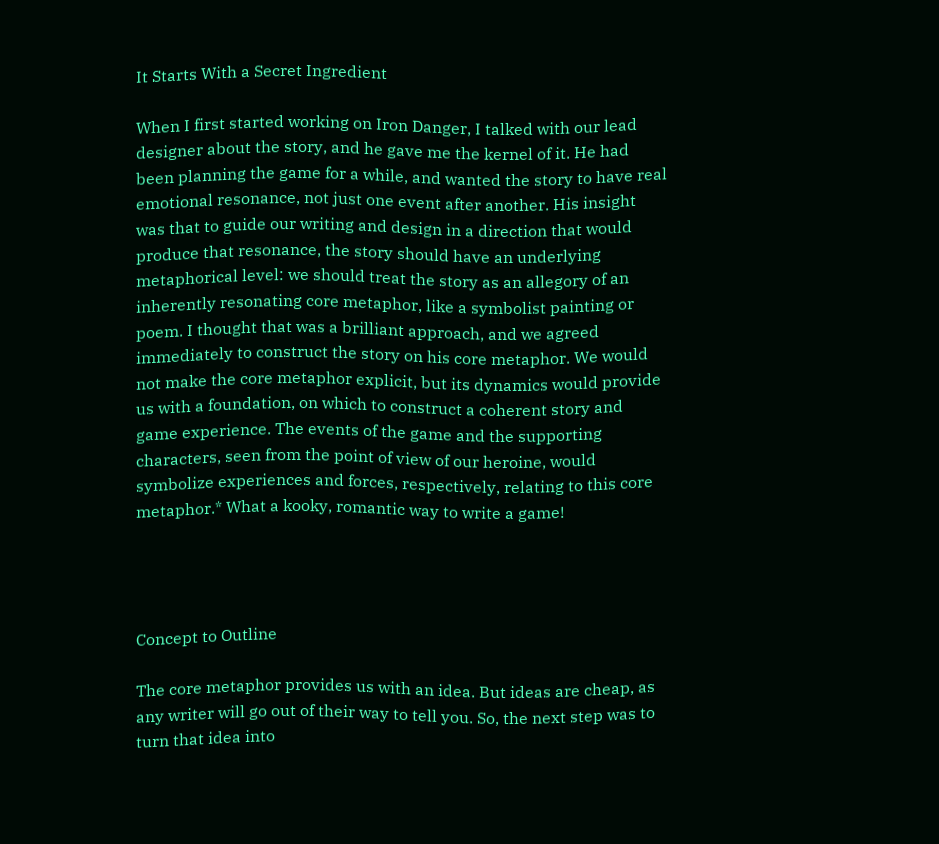It Starts With a Secret Ingredient

When I first started working on Iron Danger, I talked with our lead designer about the story, and he gave me the kernel of it. He had been planning the game for a while, and wanted the story to have real emotional resonance, not just one event after another. His insight was that to guide our writing and design in a direction that would produce that resonance, the story should have an underlying metaphorical level: we should treat the story as an allegory of an inherently resonating core metaphor, like a symbolist painting or poem. I thought that was a brilliant approach, and we agreed immediately to construct the story on his core metaphor. We would not make the core metaphor explicit, but its dynamics would provide us with a foundation, on which to construct a coherent story and game experience. The events of the game and the supporting characters, seen from the point of view of our heroine, would symbolize experiences and forces, respectively, relating to this core metaphor.* What a kooky, romantic way to write a game!




Concept to Outline

The core metaphor provides us with an idea. But ideas are cheap, as any writer will go out of their way to tell you. So, the next step was to turn that idea into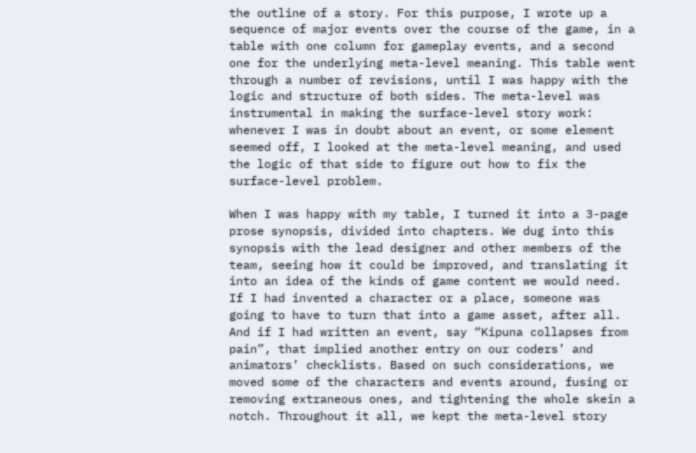the outline of a story. For this purpose, I wrote up a sequence of major events over the course of the game, in a table with one column for gameplay events, and a second one for the underlying meta-level meaning. This table went through a number of revisions, until I was happy with the logic and structure of both sides. The meta-level was instrumental in making the surface-level story work: whenever I was in doubt about an event, or some element seemed off, I looked at the meta-level meaning, and used the logic of that side to figure out how to fix the surface-level problem.

When I was happy with my table, I turned it into a 3-page prose synopsis, divided into chapters. We dug into this synopsis with the lead designer and other members of the team, seeing how it could be improved, and translating it into an idea of the kinds of game content we would need. If I had invented a character or a place, someone was going to have to turn that into a game asset, after all. And if I had written an event, say “Kipuna collapses from pain”, that implied another entry on our coders’ and animators’ checklists. Based on such considerations, we moved some of the characters and events around, fusing or removing extraneous ones, and tightening the whole skein a notch. Throughout it all, we kept the meta-level story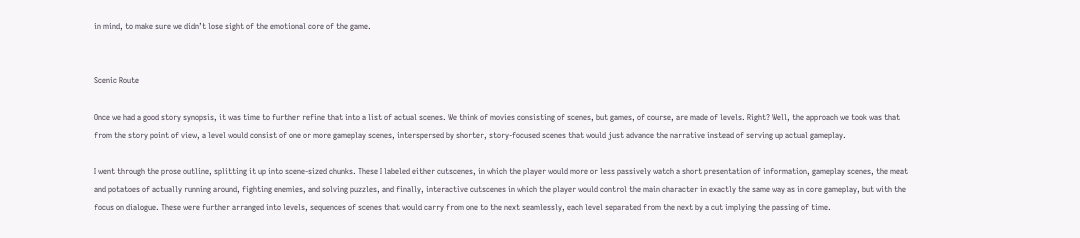in mind, to make sure we didn’t lose sight of the emotional core of the game.


Scenic Route

Once we had a good story synopsis, it was time to further refine that into a list of actual scenes. We think of movies consisting of scenes, but games, of course, are made of levels. Right? Well, the approach we took was that from the story point of view, a level would consist of one or more gameplay scenes, interspersed by shorter, story-focused scenes that would just advance the narrative instead of serving up actual gameplay.

I went through the prose outline, splitting it up into scene-sized chunks. These I labeled either cutscenes, in which the player would more or less passively watch a short presentation of information, gameplay scenes, the meat and potatoes of actually running around, fighting enemies, and solving puzzles, and finally, interactive cutscenes in which the player would control the main character in exactly the same way as in core gameplay, but with the focus on dialogue. These were further arranged into levels, sequences of scenes that would carry from one to the next seamlessly, each level separated from the next by a cut implying the passing of time.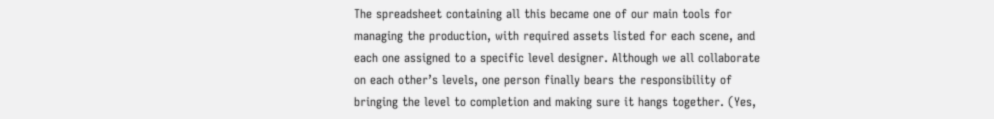The spreadsheet containing all this became one of our main tools for managing the production, with required assets listed for each scene, and each one assigned to a specific level designer. Although we all collaborate on each other’s levels, one person finally bears the responsibility of bringing the level to completion and making sure it hangs together. (Yes,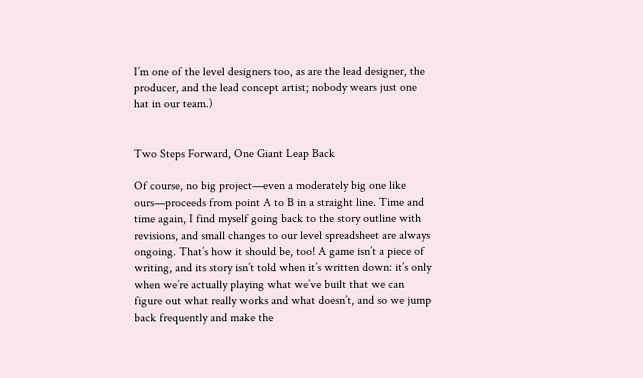I’m one of the level designers too, as are the lead designer, the producer, and the lead concept artist; nobody wears just one hat in our team.)


Two Steps Forward, One Giant Leap Back

Of course, no big project—even a moderately big one like ours—proceeds from point A to B in a straight line. Time and time again, I find myself going back to the story outline with revisions, and small changes to our level spreadsheet are always ongoing. That’s how it should be, too! A game isn’t a piece of writing, and its story isn’t told when it’s written down: it’s only when we’re actually playing what we’ve built that we can figure out what really works and what doesn’t, and so we jump back frequently and make the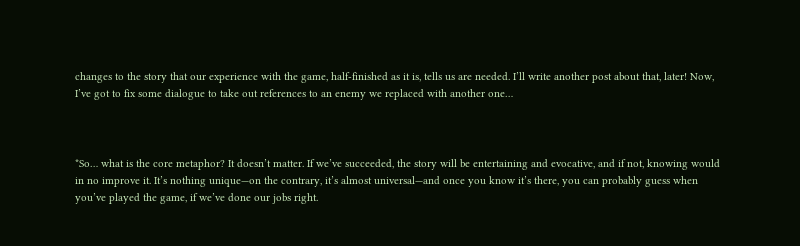changes to the story that our experience with the game, half-finished as it is, tells us are needed. I’ll write another post about that, later! Now, I’ve got to fix some dialogue to take out references to an enemy we replaced with another one…



*So… what is the core metaphor? It doesn’t matter. If we’ve succeeded, the story will be entertaining and evocative, and if not, knowing would in no improve it. It’s nothing unique—on the contrary, it’s almost universal—and once you know it’s there, you can probably guess when you’ve played the game, if we’ve done our jobs right.